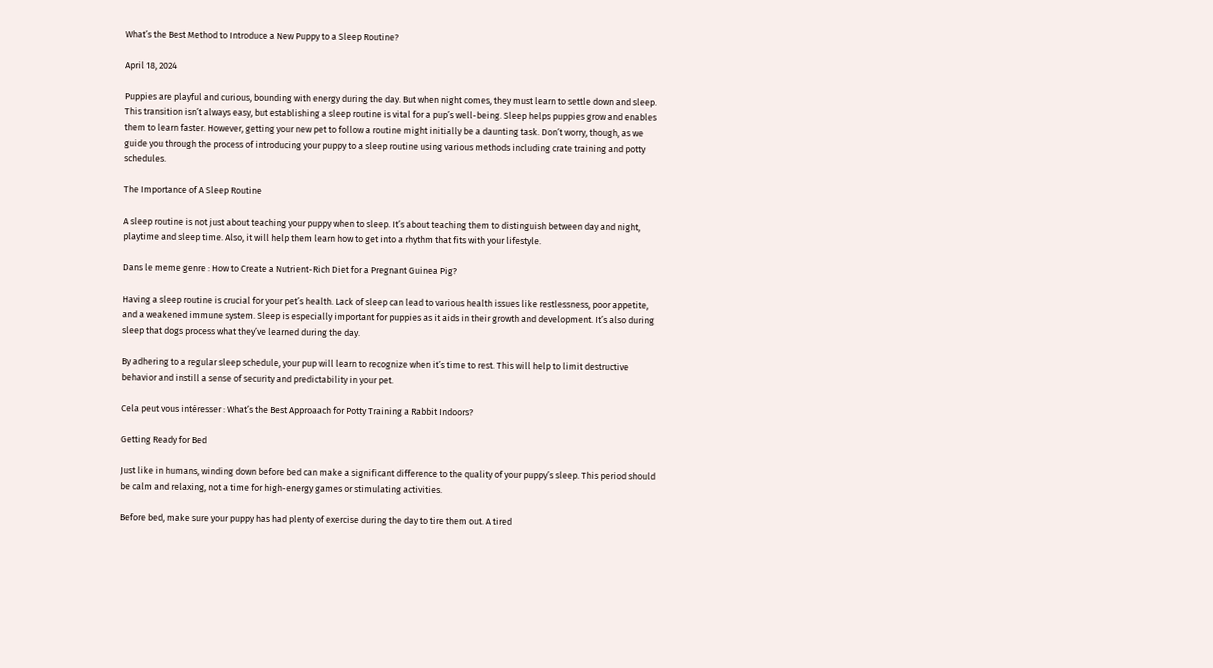What’s the Best Method to Introduce a New Puppy to a Sleep Routine?

April 18, 2024

Puppies are playful and curious, bounding with energy during the day. But when night comes, they must learn to settle down and sleep. This transition isn’t always easy, but establishing a sleep routine is vital for a pup’s well-being. Sleep helps puppies grow and enables them to learn faster. However, getting your new pet to follow a routine might initially be a daunting task. Don’t worry, though, as we guide you through the process of introducing your puppy to a sleep routine using various methods including crate training and potty schedules.

The Importance of A Sleep Routine

A sleep routine is not just about teaching your puppy when to sleep. It’s about teaching them to distinguish between day and night, playtime and sleep time. Also, it will help them learn how to get into a rhythm that fits with your lifestyle.

Dans le meme genre : How to Create a Nutrient-Rich Diet for a Pregnant Guinea Pig?

Having a sleep routine is crucial for your pet’s health. Lack of sleep can lead to various health issues like restlessness, poor appetite, and a weakened immune system. Sleep is especially important for puppies as it aids in their growth and development. It’s also during sleep that dogs process what they’ve learned during the day.

By adhering to a regular sleep schedule, your pup will learn to recognize when it’s time to rest. This will help to limit destructive behavior and instill a sense of security and predictability in your pet.

Cela peut vous intéresser : What’s the Best Approaach for Potty Training a Rabbit Indoors?

Getting Ready for Bed

Just like in humans, winding down before bed can make a significant difference to the quality of your puppy’s sleep. This period should be calm and relaxing, not a time for high-energy games or stimulating activities.

Before bed, make sure your puppy has had plenty of exercise during the day to tire them out. A tired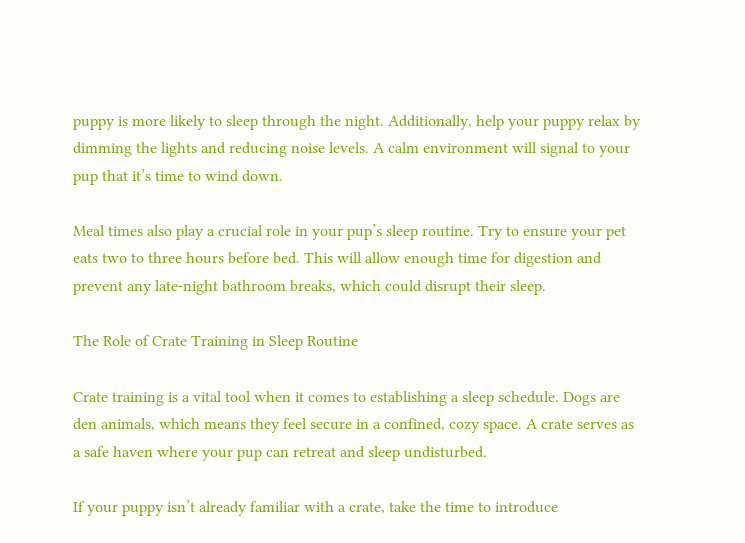puppy is more likely to sleep through the night. Additionally, help your puppy relax by dimming the lights and reducing noise levels. A calm environment will signal to your pup that it’s time to wind down.

Meal times also play a crucial role in your pup’s sleep routine. Try to ensure your pet eats two to three hours before bed. This will allow enough time for digestion and prevent any late-night bathroom breaks, which could disrupt their sleep.

The Role of Crate Training in Sleep Routine

Crate training is a vital tool when it comes to establishing a sleep schedule. Dogs are den animals, which means they feel secure in a confined, cozy space. A crate serves as a safe haven where your pup can retreat and sleep undisturbed.

If your puppy isn’t already familiar with a crate, take the time to introduce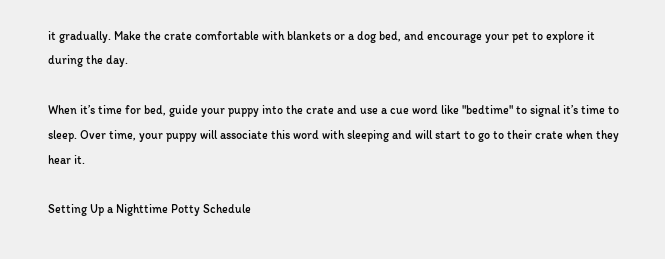it gradually. Make the crate comfortable with blankets or a dog bed, and encourage your pet to explore it during the day.

When it’s time for bed, guide your puppy into the crate and use a cue word like "bedtime" to signal it’s time to sleep. Over time, your puppy will associate this word with sleeping and will start to go to their crate when they hear it.

Setting Up a Nighttime Potty Schedule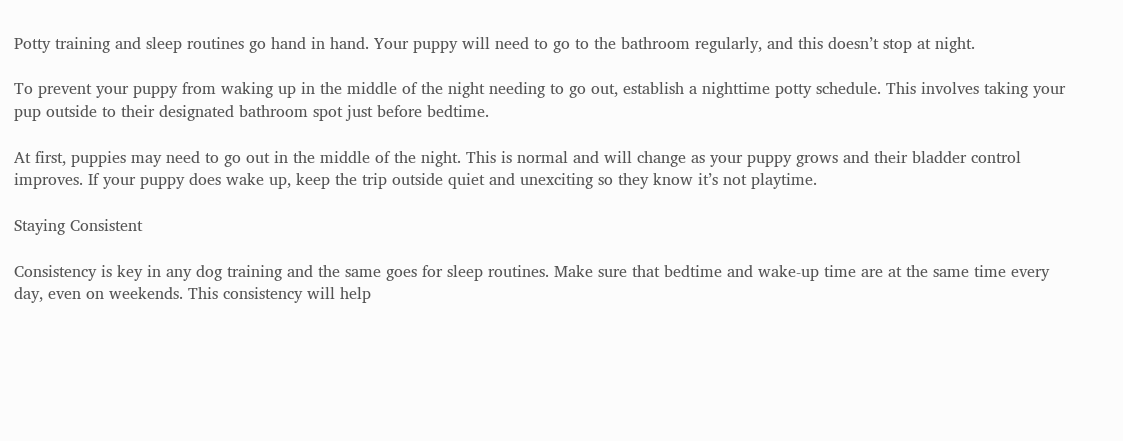Potty training and sleep routines go hand in hand. Your puppy will need to go to the bathroom regularly, and this doesn’t stop at night.

To prevent your puppy from waking up in the middle of the night needing to go out, establish a nighttime potty schedule. This involves taking your pup outside to their designated bathroom spot just before bedtime.

At first, puppies may need to go out in the middle of the night. This is normal and will change as your puppy grows and their bladder control improves. If your puppy does wake up, keep the trip outside quiet and unexciting so they know it’s not playtime.

Staying Consistent

Consistency is key in any dog training and the same goes for sleep routines. Make sure that bedtime and wake-up time are at the same time every day, even on weekends. This consistency will help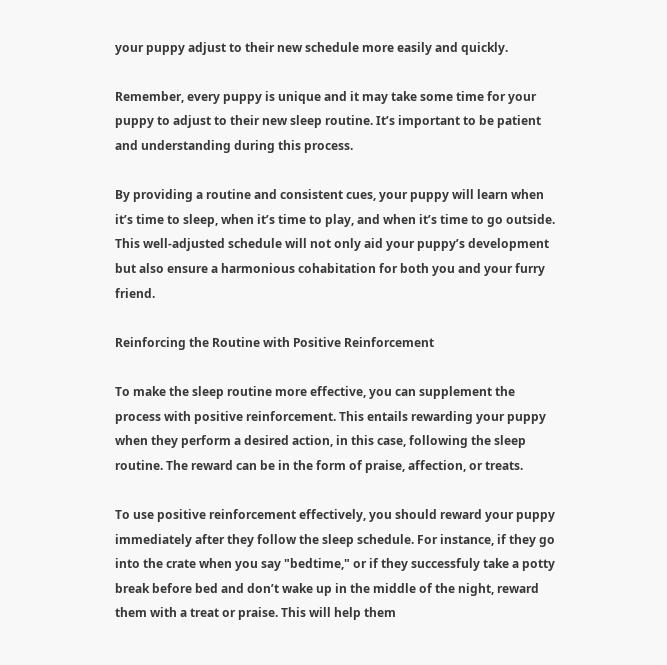your puppy adjust to their new schedule more easily and quickly.

Remember, every puppy is unique and it may take some time for your puppy to adjust to their new sleep routine. It’s important to be patient and understanding during this process.

By providing a routine and consistent cues, your puppy will learn when it’s time to sleep, when it’s time to play, and when it’s time to go outside. This well-adjusted schedule will not only aid your puppy’s development but also ensure a harmonious cohabitation for both you and your furry friend.

Reinforcing the Routine with Positive Reinforcement

To make the sleep routine more effective, you can supplement the process with positive reinforcement. This entails rewarding your puppy when they perform a desired action, in this case, following the sleep routine. The reward can be in the form of praise, affection, or treats.

To use positive reinforcement effectively, you should reward your puppy immediately after they follow the sleep schedule. For instance, if they go into the crate when you say "bedtime," or if they successfuly take a potty break before bed and don’t wake up in the middle of the night, reward them with a treat or praise. This will help them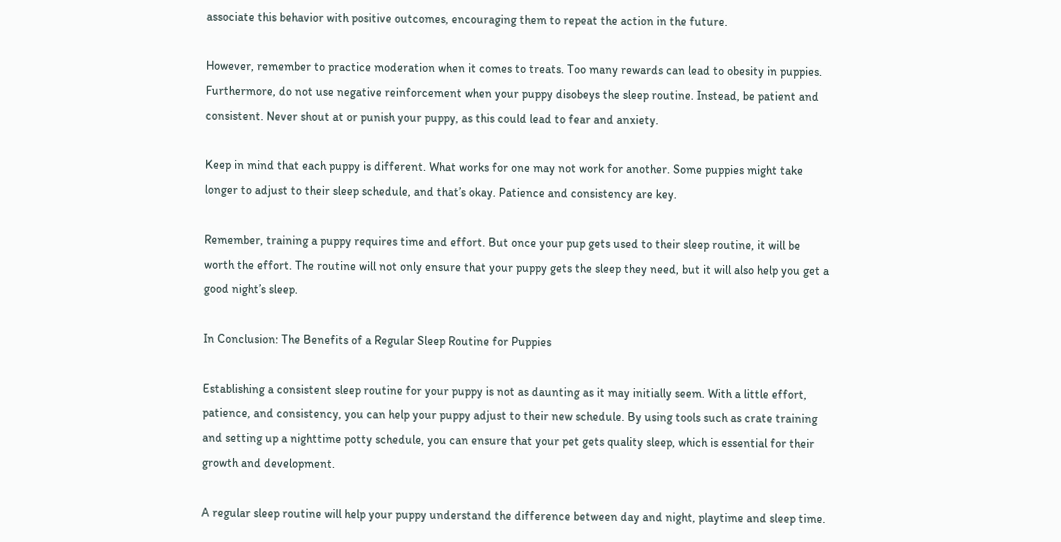associate this behavior with positive outcomes, encouraging them to repeat the action in the future.

However, remember to practice moderation when it comes to treats. Too many rewards can lead to obesity in puppies. Furthermore, do not use negative reinforcement when your puppy disobeys the sleep routine. Instead, be patient and consistent. Never shout at or punish your puppy, as this could lead to fear and anxiety.

Keep in mind that each puppy is different. What works for one may not work for another. Some puppies might take longer to adjust to their sleep schedule, and that’s okay. Patience and consistency are key.

Remember, training a puppy requires time and effort. But once your pup gets used to their sleep routine, it will be worth the effort. The routine will not only ensure that your puppy gets the sleep they need, but it will also help you get a good night’s sleep.

In Conclusion: The Benefits of a Regular Sleep Routine for Puppies

Establishing a consistent sleep routine for your puppy is not as daunting as it may initially seem. With a little effort, patience, and consistency, you can help your puppy adjust to their new schedule. By using tools such as crate training and setting up a nighttime potty schedule, you can ensure that your pet gets quality sleep, which is essential for their growth and development.

A regular sleep routine will help your puppy understand the difference between day and night, playtime and sleep time.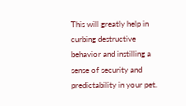This will greatly help in curbing destructive behavior and instilling a sense of security and predictability in your pet.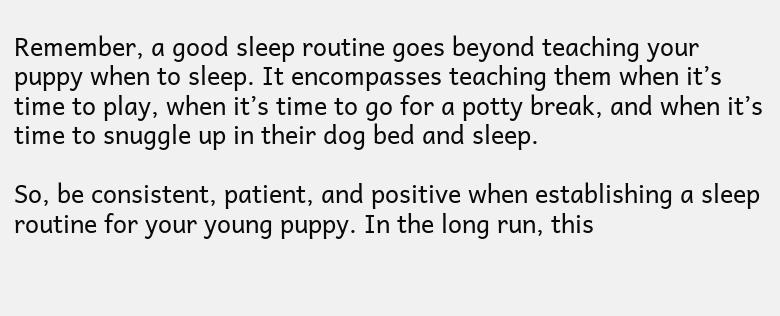Remember, a good sleep routine goes beyond teaching your puppy when to sleep. It encompasses teaching them when it’s time to play, when it’s time to go for a potty break, and when it’s time to snuggle up in their dog bed and sleep.

So, be consistent, patient, and positive when establishing a sleep routine for your young puppy. In the long run, this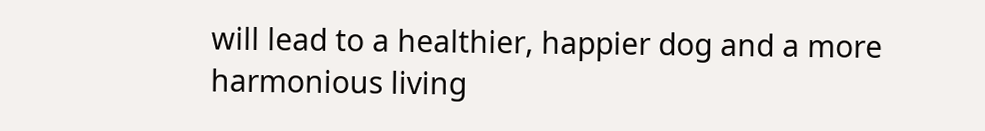will lead to a healthier, happier dog and a more harmonious living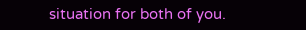situation for both of you.